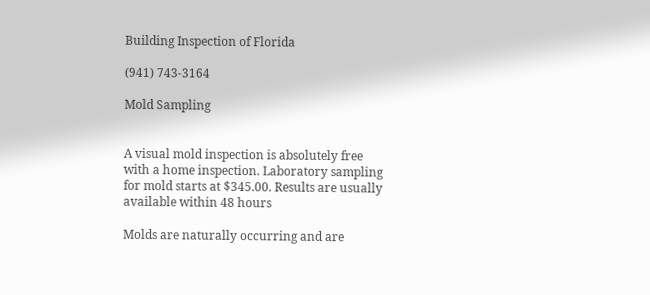Building Inspection of Florida

(941) 743-3164

Mold Sampling


A visual mold inspection is absolutely free with a home inspection. Laboratory sampling for mold starts at $345.00. Results are usually available within 48 hours

Molds are naturally occurring and are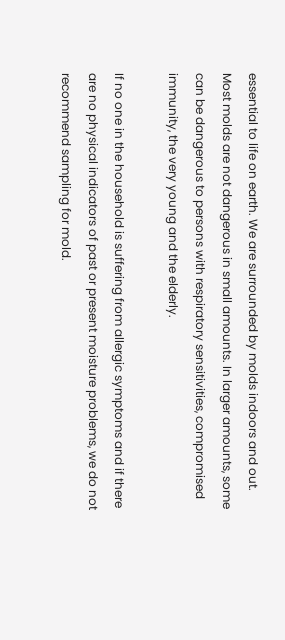essential to life on earth. We are surrounded by molds indoors and out. Most molds are not dangerous in small amounts. In larger amounts, some can be dangerous to persons with respiratory sensitivities, compromised immunity, the very young and the elderly.

If no one in the household is suffering from allergic symptoms and if there are no physical indicators of past or present moisture problems, we do not recommend sampling for mold.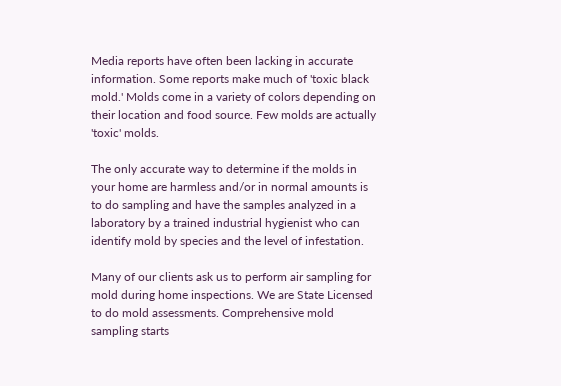Media reports have often been lacking in accurate information. Some reports make much of 'toxic black mold.' Molds come in a variety of colors depending on their location and food source. Few molds are actually 'toxic' molds.

The only accurate way to determine if the molds in your home are harmless and/or in normal amounts is to do sampling and have the samples analyzed in a laboratory by a trained industrial hygienist who can identify mold by species and the level of infestation.

Many of our clients ask us to perform air sampling for mold during home inspections. We are State Licensed to do mold assessments. Comprehensive mold sampling starts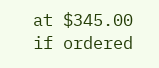at $345.00 if ordered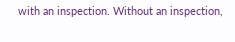with an inspection. Without an inspection,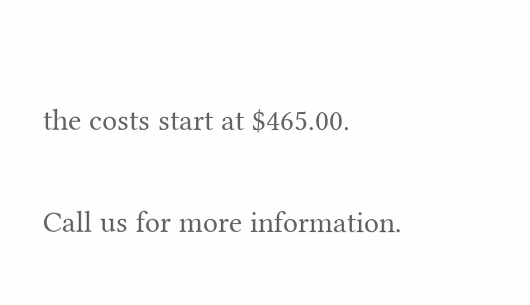the costs start at $465.00.

Call us for more information.